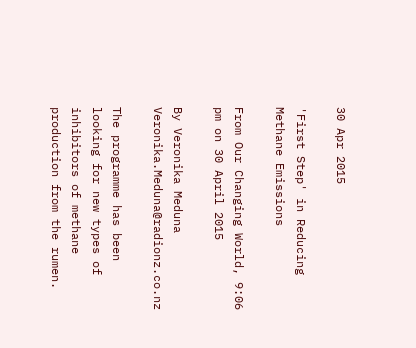30 Apr 2015

'First Step' in Reducing Methane Emissions

From Our Changing World, 9:06 pm on 30 April 2015

By Veronika Meduna Veronika.Meduna@radionz.co.nz

The programme has been looking for new types of inhibitors of methane production from the rumen.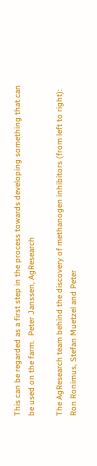This can be regarded as a first step in the process towards developing something that can be used on the farm.  Peter Janssen, AgResearch

The AgResearch team behind the discovery of methanogen inhibitors (from left to right): Ron Ronimus, Stefan Muetzel and Peter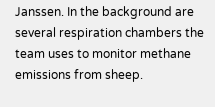Janssen. In the background are several respiration chambers the team uses to monitor methane emissions from sheep.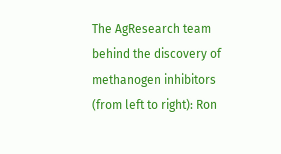The AgResearch team behind the discovery of methanogen inhibitors (from left to right): Ron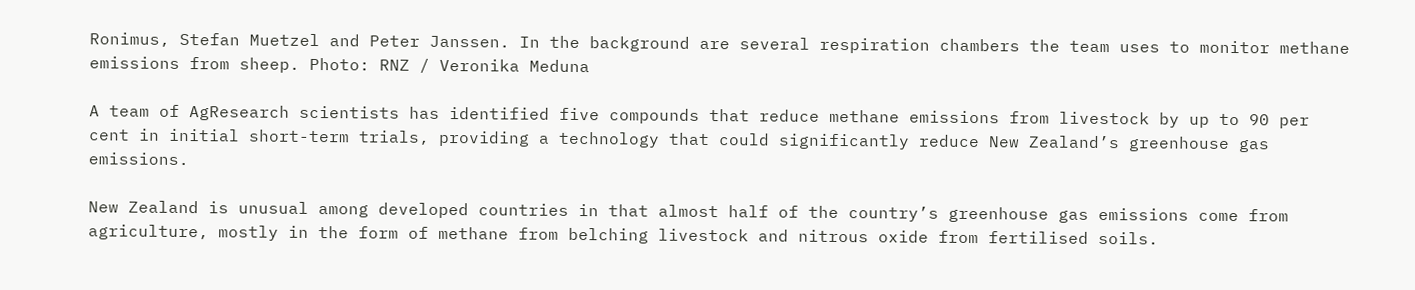Ronimus, Stefan Muetzel and Peter Janssen. In the background are several respiration chambers the team uses to monitor methane emissions from sheep. Photo: RNZ / Veronika Meduna

A team of AgResearch scientists has identified five compounds that reduce methane emissions from livestock by up to 90 per cent in initial short-term trials, providing a technology that could significantly reduce New Zealand’s greenhouse gas emissions.

New Zealand is unusual among developed countries in that almost half of the country’s greenhouse gas emissions come from agriculture, mostly in the form of methane from belching livestock and nitrous oxide from fertilised soils.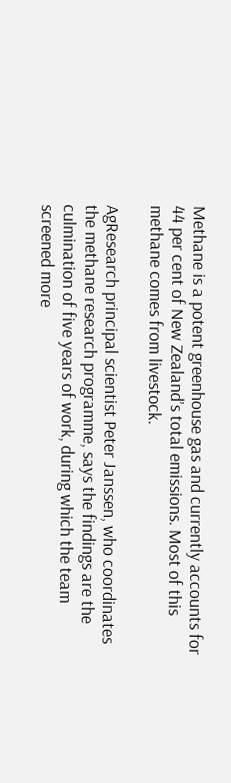Methane is a potent greenhouse gas and currently accounts for 44 per cent of New Zealand’s total emissions. Most of this methane comes from livestock.

AgResearch principal scientist Peter Janssen, who coordinates the methane research programme, says the findings are the culmination of five years of work, during which the team screened more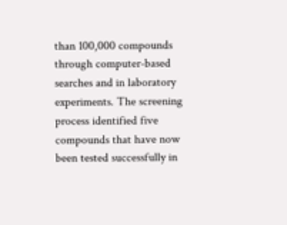than 100,000 compounds through computer-based searches and in laboratory experiments. The screening process identified five compounds that have now been tested successfully in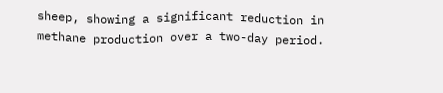sheep, showing a significant reduction in methane production over a two-day period.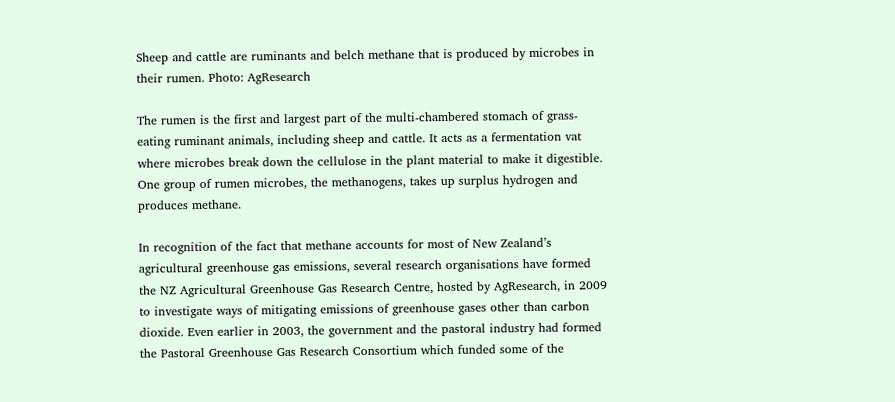Sheep and cattle are ruminants and belch methane that is produced by microbes in their rumen. Photo: AgResearch

The rumen is the first and largest part of the multi-chambered stomach of grass-eating ruminant animals, including sheep and cattle. It acts as a fermentation vat where microbes break down the cellulose in the plant material to make it digestible. One group of rumen microbes, the methanogens, takes up surplus hydrogen and produces methane.

In recognition of the fact that methane accounts for most of New Zealand’s agricultural greenhouse gas emissions, several research organisations have formed the NZ Agricultural Greenhouse Gas Research Centre, hosted by AgResearch, in 2009 to investigate ways of mitigating emissions of greenhouse gases other than carbon dioxide. Even earlier in 2003, the government and the pastoral industry had formed the Pastoral Greenhouse Gas Research Consortium which funded some of the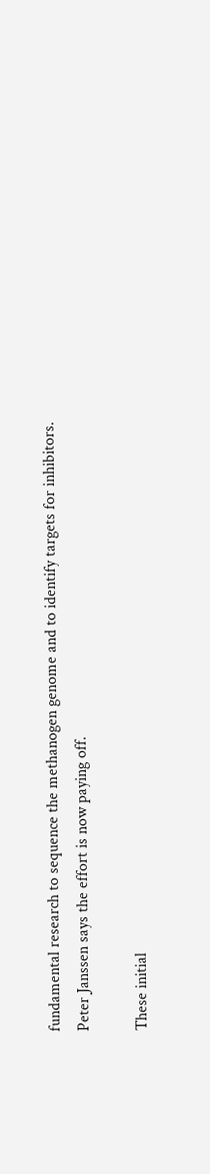fundamental research to sequence the methanogen genome and to identify targets for inhibitors. Peter Janssen says the effort is now paying off.

These initial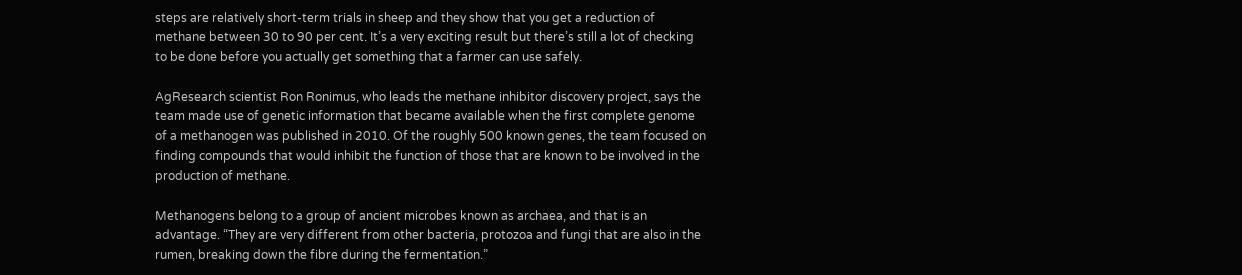steps are relatively short-term trials in sheep and they show that you get a reduction of methane between 30 to 90 per cent. It’s a very exciting result but there’s still a lot of checking to be done before you actually get something that a farmer can use safely.

AgResearch scientist Ron Ronimus, who leads the methane inhibitor discovery project, says the team made use of genetic information that became available when the first complete genome of a methanogen was published in 2010. Of the roughly 500 known genes, the team focused on finding compounds that would inhibit the function of those that are known to be involved in the production of methane.

Methanogens belong to a group of ancient microbes known as archaea, and that is an advantage. “They are very different from other bacteria, protozoa and fungi that are also in the rumen, breaking down the fibre during the fermentation.”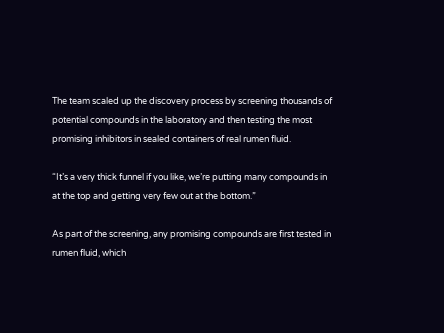The team scaled up the discovery process by screening thousands of potential compounds in the laboratory and then testing the most promising inhibitors in sealed containers of real rumen fluid.

“It’s a very thick funnel if you like, we’re putting many compounds in at the top and getting very few out at the bottom.”

As part of the screening, any promising compounds are first tested in rumen fluid, which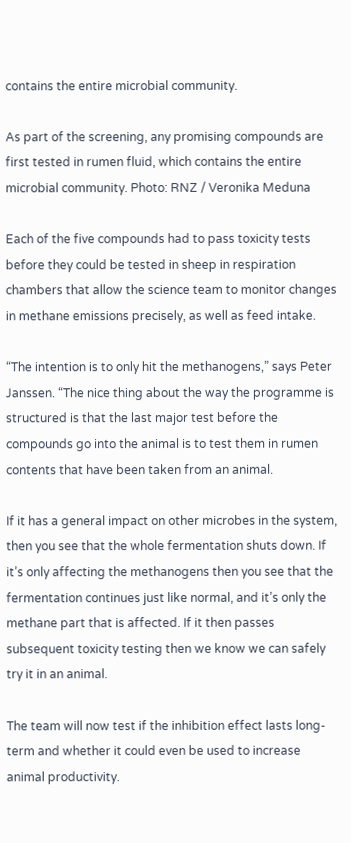contains the entire microbial community.

As part of the screening, any promising compounds are first tested in rumen fluid, which contains the entire microbial community. Photo: RNZ / Veronika Meduna

Each of the five compounds had to pass toxicity tests before they could be tested in sheep in respiration chambers that allow the science team to monitor changes in methane emissions precisely, as well as feed intake.

“The intention is to only hit the methanogens,” says Peter Janssen. “The nice thing about the way the programme is structured is that the last major test before the compounds go into the animal is to test them in rumen contents that have been taken from an animal.

If it has a general impact on other microbes in the system, then you see that the whole fermentation shuts down. If it’s only affecting the methanogens then you see that the fermentation continues just like normal, and it’s only the methane part that is affected. If it then passes subsequent toxicity testing then we know we can safely try it in an animal.

The team will now test if the inhibition effect lasts long-term and whether it could even be used to increase animal productivity.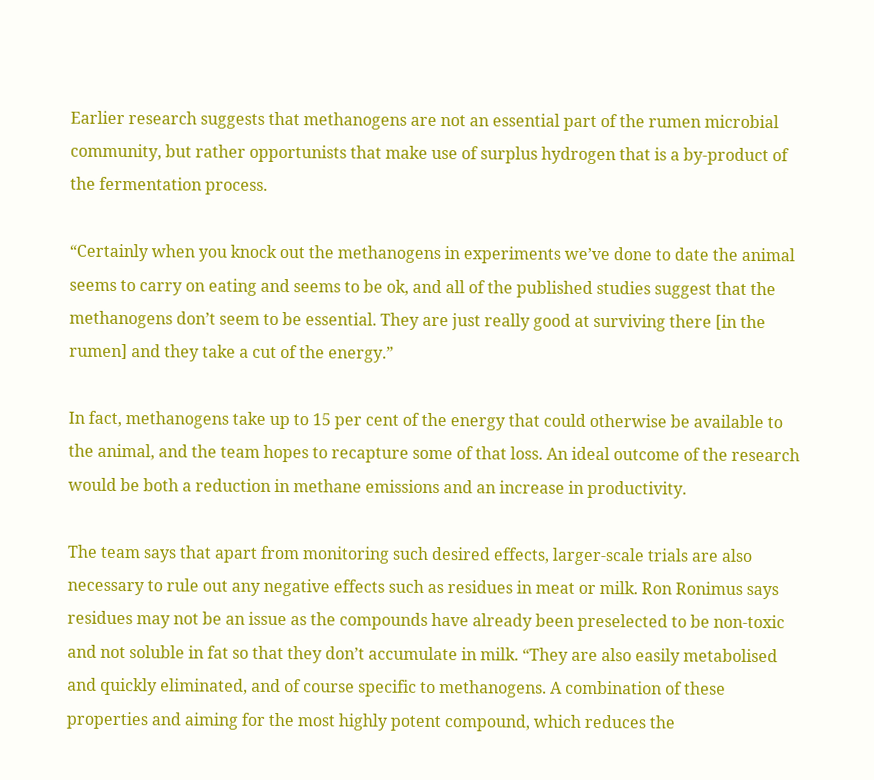Earlier research suggests that methanogens are not an essential part of the rumen microbial community, but rather opportunists that make use of surplus hydrogen that is a by-product of the fermentation process.

“Certainly when you knock out the methanogens in experiments we’ve done to date the animal seems to carry on eating and seems to be ok, and all of the published studies suggest that the methanogens don’t seem to be essential. They are just really good at surviving there [in the rumen] and they take a cut of the energy.”

In fact, methanogens take up to 15 per cent of the energy that could otherwise be available to the animal, and the team hopes to recapture some of that loss. An ideal outcome of the research would be both a reduction in methane emissions and an increase in productivity.

The team says that apart from monitoring such desired effects, larger-scale trials are also necessary to rule out any negative effects such as residues in meat or milk. Ron Ronimus says residues may not be an issue as the compounds have already been preselected to be non-toxic and not soluble in fat so that they don’t accumulate in milk. “They are also easily metabolised and quickly eliminated, and of course specific to methanogens. A combination of these properties and aiming for the most highly potent compound, which reduces the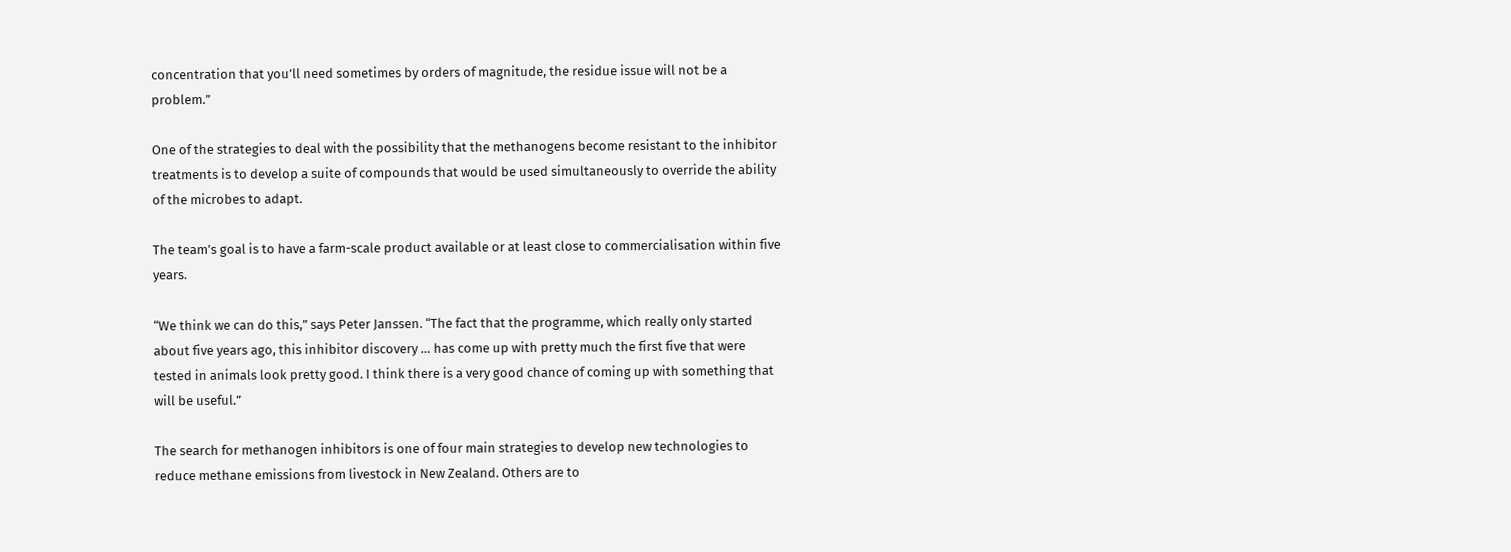concentration that you’ll need sometimes by orders of magnitude, the residue issue will not be a problem.”

One of the strategies to deal with the possibility that the methanogens become resistant to the inhibitor treatments is to develop a suite of compounds that would be used simultaneously to override the ability of the microbes to adapt.

The team’s goal is to have a farm-scale product available or at least close to commercialisation within five years.

“We think we can do this,” says Peter Janssen. “The fact that the programme, which really only started about five years ago, this inhibitor discovery … has come up with pretty much the first five that were tested in animals look pretty good. I think there is a very good chance of coming up with something that will be useful.”

The search for methanogen inhibitors is one of four main strategies to develop new technologies to reduce methane emissions from livestock in New Zealand. Others are to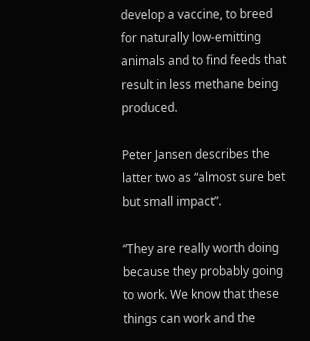develop a vaccine, to breed for naturally low-emitting animals and to find feeds that result in less methane being produced.

Peter Jansen describes the latter two as “almost sure bet but small impact”.

“They are really worth doing because they probably going to work. We know that these things can work and the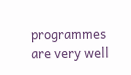programmes are very well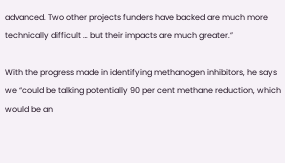advanced. Two other projects funders have backed are much more technically difficult … but their impacts are much greater.”

With the progress made in identifying methanogen inhibitors, he says we “could be talking potentially 90 per cent methane reduction, which would be an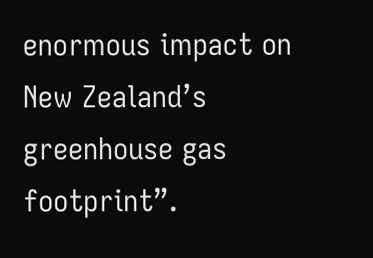enormous impact on New Zealand’s greenhouse gas footprint”.